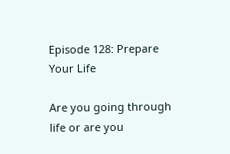Episode 128: Prepare Your Life

Are you going through life or are you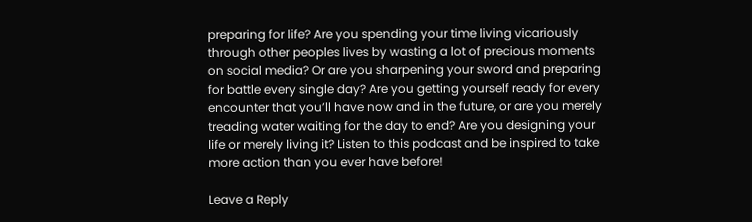preparing for life? Are you spending your time living vicariously through other peoples lives by wasting a lot of precious moments on social media? Or are you sharpening your sword and preparing for battle every single day? Are you getting yourself ready for every encounter that you’ll have now and in the future, or are you merely treading water waiting for the day to end? Are you designing your life or merely living it? Listen to this podcast and be inspired to take more action than you ever have before!

Leave a Reply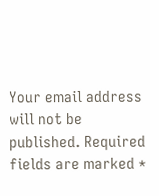Your email address will not be published. Required fields are marked *